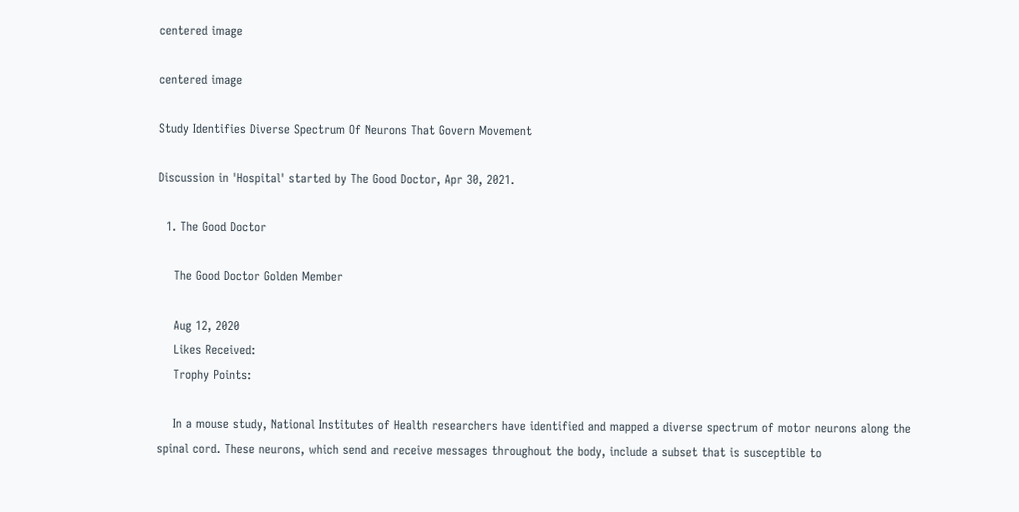centered image

centered image

Study Identifies Diverse Spectrum Of Neurons That Govern Movement

Discussion in 'Hospital' started by The Good Doctor, Apr 30, 2021.

  1. The Good Doctor

    The Good Doctor Golden Member

    Aug 12, 2020
    Likes Received:
    Trophy Points:

    In a mouse study, National Institutes of Health researchers have identified and mapped a diverse spectrum of motor neurons along the spinal cord. These neurons, which send and receive messages throughout the body, include a subset that is susceptible to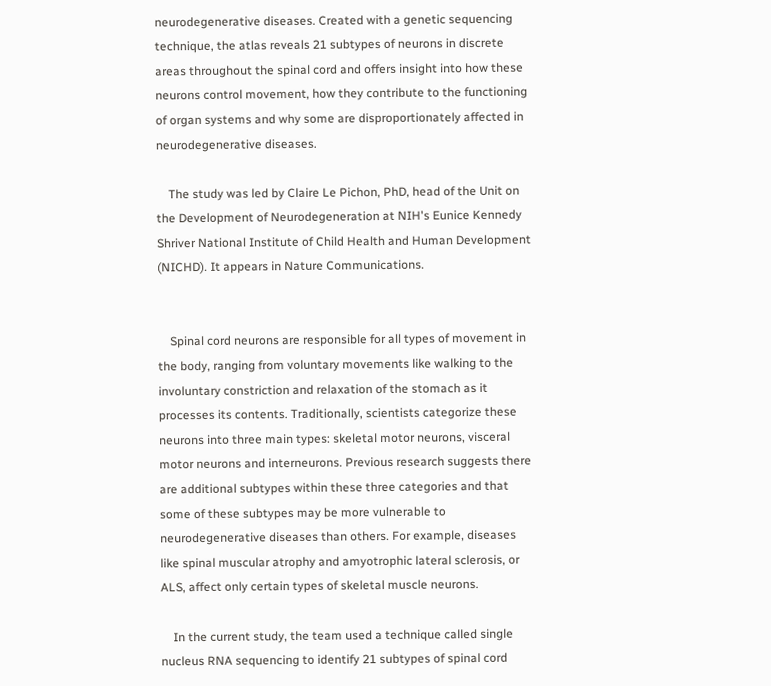neurodegenerative diseases. Created with a genetic sequencing technique, the atlas reveals 21 subtypes of neurons in discrete areas throughout the spinal cord and offers insight into how these neurons control movement, how they contribute to the functioning of organ systems and why some are disproportionately affected in neurodegenerative diseases.

    The study was led by Claire Le Pichon, PhD, head of the Unit on the Development of Neurodegeneration at NIH's Eunice Kennedy Shriver National Institute of Child Health and Human Development (NICHD). It appears in Nature Communications.


    Spinal cord neurons are responsible for all types of movement in the body, ranging from voluntary movements like walking to the involuntary constriction and relaxation of the stomach as it processes its contents. Traditionally, scientists categorize these neurons into three main types: skeletal motor neurons, visceral motor neurons and interneurons. Previous research suggests there are additional subtypes within these three categories and that some of these subtypes may be more vulnerable to neurodegenerative diseases than others. For example, diseases like spinal muscular atrophy and amyotrophic lateral sclerosis, or ALS, affect only certain types of skeletal muscle neurons.

    In the current study, the team used a technique called single nucleus RNA sequencing to identify 21 subtypes of spinal cord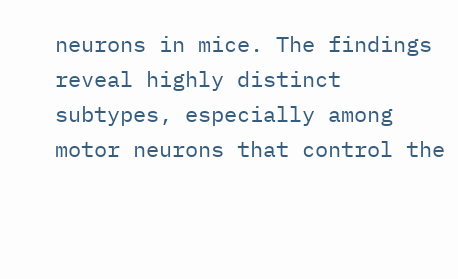neurons in mice. The findings reveal highly distinct subtypes, especially among motor neurons that control the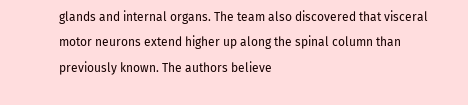glands and internal organs. The team also discovered that visceral motor neurons extend higher up along the spinal column than previously known. The authors believe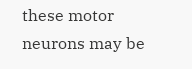these motor neurons may be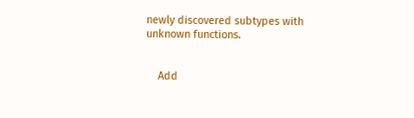newly discovered subtypes with unknown functions.


    Add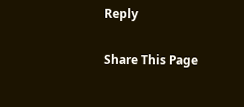Reply

Share This Page